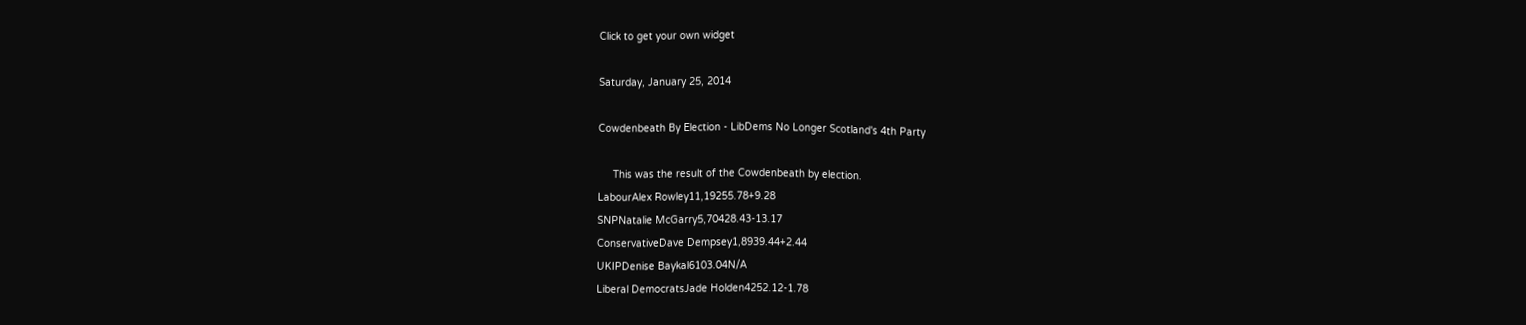Click to get your own widget

Saturday, January 25, 2014

Cowdenbeath By Election - LibDems No Longer Scotland's 4th Party

     This was the result of the Cowdenbeath by election.
LabourAlex Rowley11,19255.78+9.28
SNPNatalie McGarry5,70428.43-13.17
ConservativeDave Dempsey1,8939.44+2.44
UKIPDenise Baykal6103.04N/A
Liberal DemocratsJade Holden4252.12-1.78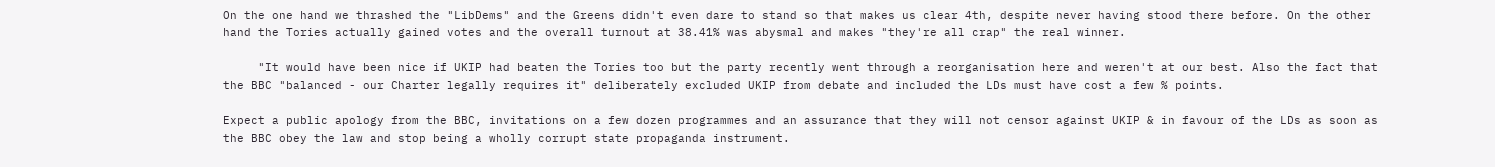On the one hand we thrashed the "LibDems" and the Greens didn't even dare to stand so that makes us clear 4th, despite never having stood there before. On the other hand the Tories actually gained votes and the overall turnout at 38.41% was abysmal and makes "they're all crap" the real winner.

     "It would have been nice if UKIP had beaten the Tories too but the party recently went through a reorganisation here and weren't at our best. Also the fact that the BBC "balanced - our Charter legally requires it" deliberately excluded UKIP from debate and included the LDs must have cost a few % points.

Expect a public apology from the BBC, invitations on a few dozen programmes and an assurance that they will not censor against UKIP & in favour of the LDs as soon as the BBC obey the law and stop being a wholly corrupt state propaganda instrument.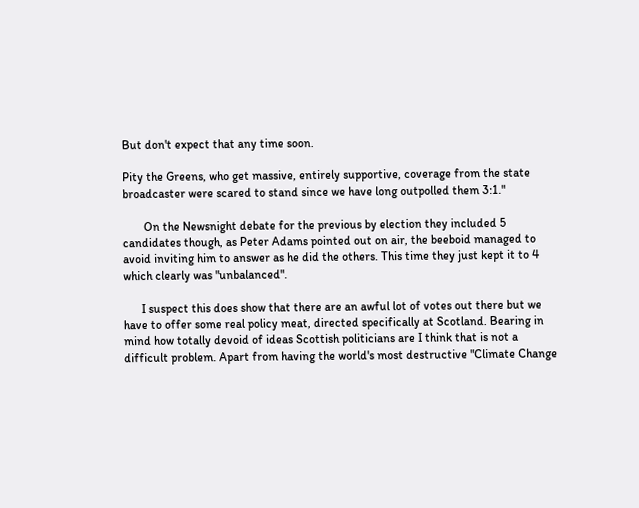But don't expect that any time soon.

Pity the Greens, who get massive, entirely supportive, coverage from the state broadcaster were scared to stand since we have long outpolled them 3:1."

       On the Newsnight debate for the previous by election they included 5 candidates though, as Peter Adams pointed out on air, the beeboid managed to avoid inviting him to answer as he did the others. This time they just kept it to 4 which clearly was "unbalanced".

      I suspect this does show that there are an awful lot of votes out there but we have to offer some real policy meat, directed specifically at Scotland. Bearing in mind how totally devoid of ideas Scottish politicians are I think that is not a difficult problem. Apart from having the world's most destructive "Climate Change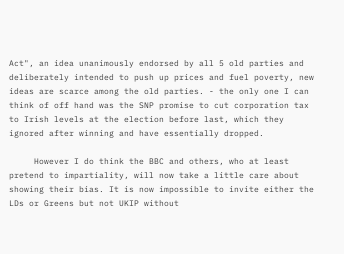Act", an idea unanimously endorsed by all 5 old parties and deliberately intended to push up prices and fuel poverty, new ideas are scarce among the old parties. - the only one I can think of off hand was the SNP promise to cut corporation tax to Irish levels at the election before last, which they ignored after winning and have essentially dropped.

     However I do think the BBC and others, who at least pretend to impartiality, will now take a little care about showing their bias. It is now impossible to invite either the LDs or Greens but not UKIP without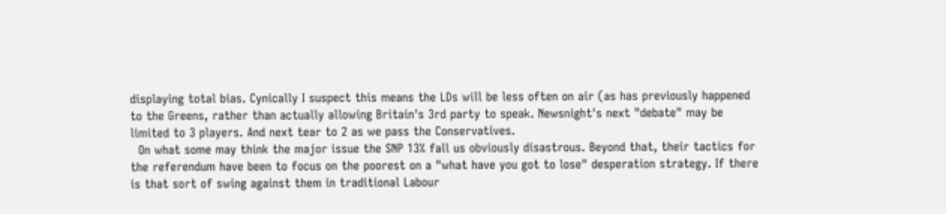displaying total bias. Cynically I suspect this means the LDs will be less often on air (as has previously happened to the Greens, rather than actually allowing Britain's 3rd party to speak. Newsnight's next "debate" may be limited to 3 players. And next tear to 2 as we pass the Conservatives.
  On what some may think the major issue the SNP 13% fall us obviously disastrous. Beyond that, their tactics for the referendum have been to focus on the poorest on a "what have you got to lose" desperation strategy. If there is that sort of swing against them in traditional Labour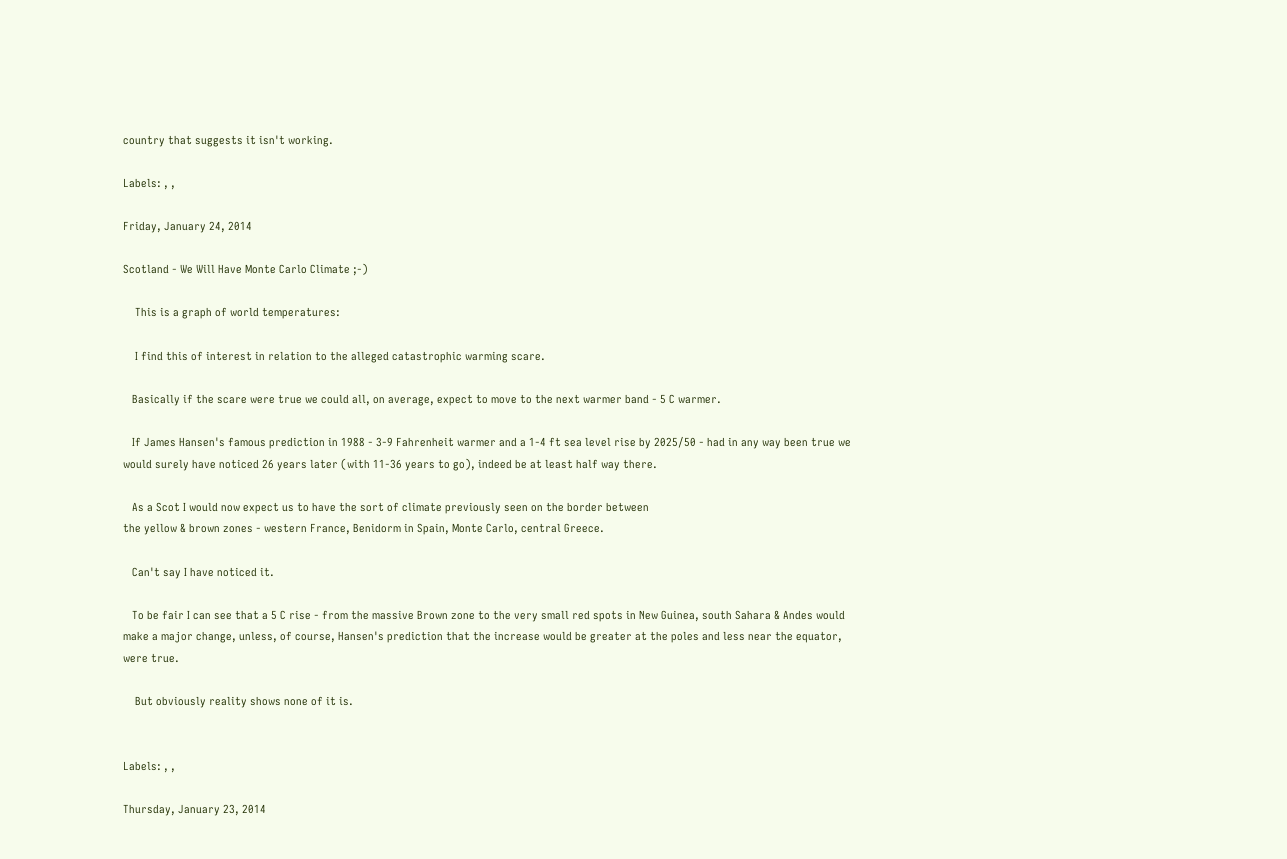country that suggests it isn't working.

Labels: , ,

Friday, January 24, 2014

Scotland - We Will Have Monte Carlo Climate ;-)

    This is a graph of world temperatures:

    I find this of interest in relation to the alleged catastrophic warming scare.

   Basically if the scare were true we could all, on average, expect to move to the next warmer band - 5 C warmer.

   If James Hansen's famous prediction in 1988 - 3-9 Fahrenheit warmer and a 1-4 ft sea level rise by 2025/50 - had in any way been true we would surely have noticed 26 years later (with 11-36 years to go), indeed be at least half way there.

   As a Scot I would now expect us to have the sort of climate previously seen on the border between
the yellow & brown zones - western France, Benidorm in Spain, Monte Carlo, central Greece.

   Can't say I have noticed it.

   To be fair I can see that a 5 C rise - from the massive Brown zone to the very small red spots in New Guinea, south Sahara & Andes would make a major change, unless, of course, Hansen's prediction that the increase would be greater at the poles and less near the equator, were true.

    But obviously reality shows none of it is.


Labels: , ,

Thursday, January 23, 2014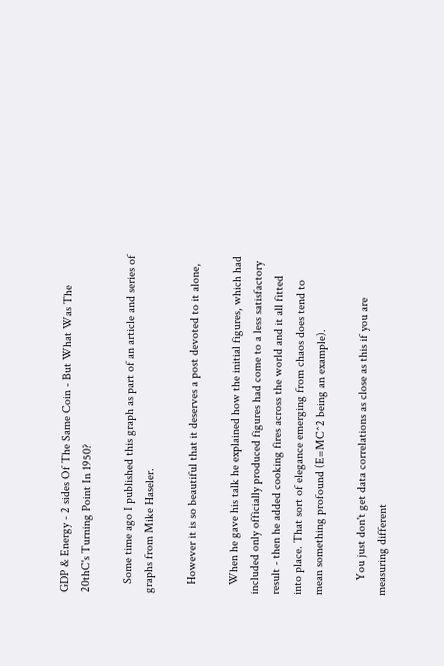GDP & Energy - 2 sides Of The Same Coin - But What Was The 20thC's Turning Point In 1950?

   Some time ago I published this graph as part of an article and series of graphs from Mike Haseler.

   However it is so beautiful that it deserves a post devoted to it alone,

   When he gave his talk he explained how the initial figures, which had included only officially produced figures had come to a less satisfactory result - then he added cooking fires across the world and it all fitted into place. That sort of elegance emerging from chaos does tend to mean something profound (E=MC^2 being an example).

     You just don't get data correlations as close as this if you are measuring different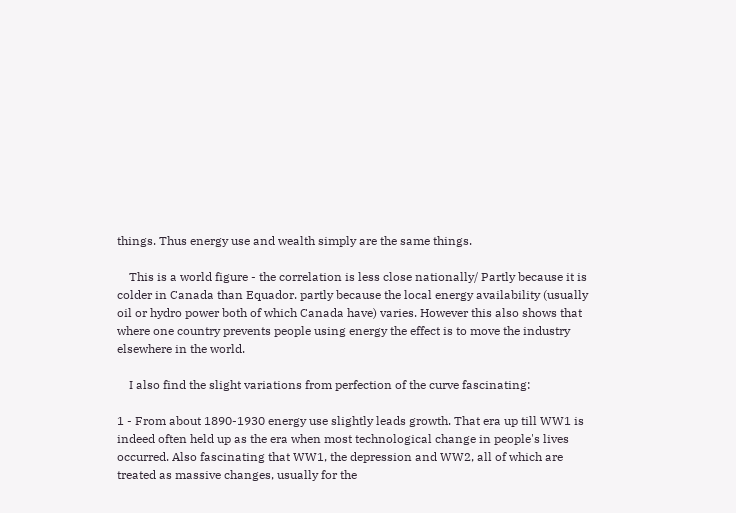things. Thus energy use and wealth simply are the same things.

    This is a world figure - the correlation is less close nationally/ Partly because it is colder in Canada than Equador. partly because the local energy availability (usually oil or hydro power both of which Canada have) varies. However this also shows that where one country prevents people using energy the effect is to move the industry elsewhere in the world.

    I also find the slight variations from perfection of the curve fascinating:

1 - From about 1890-1930 energy use slightly leads growth. That era up till WW1 is indeed often held up as the era when most technological change in people's lives occurred. Also fascinating that WW1, the depression and WW2, all of which are treated as massive changes, usually for the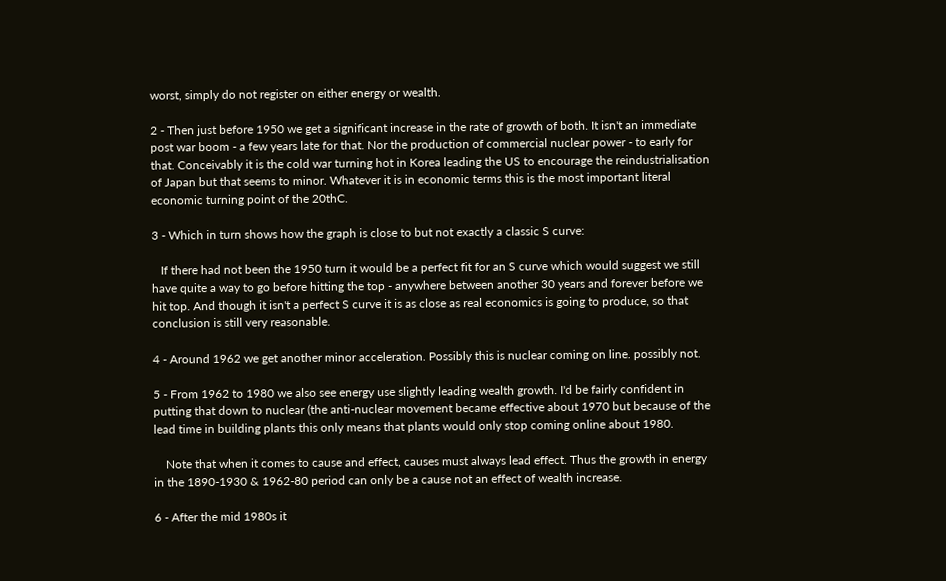worst, simply do not register on either energy or wealth.

2 - Then just before 1950 we get a significant increase in the rate of growth of both. It isn't an immediate post war boom - a few years late for that. Nor the production of commercial nuclear power - to early for that. Conceivably it is the cold war turning hot in Korea leading the US to encourage the reindustrialisation of Japan but that seems to minor. Whatever it is in economic terms this is the most important literal economic turning point of the 20thC.

3 - Which in turn shows how the graph is close to but not exactly a classic S curve:

   If there had not been the 1950 turn it would be a perfect fit for an S curve which would suggest we still have quite a way to go before hitting the top - anywhere between another 30 years and forever before we hit top. And though it isn't a perfect S curve it is as close as real economics is going to produce, so that conclusion is still very reasonable.

4 - Around 1962 we get another minor acceleration. Possibly this is nuclear coming on line. possibly not.

5 - From 1962 to 1980 we also see energy use slightly leading wealth growth. I'd be fairly confident in putting that down to nuclear (the anti-nuclear movement became effective about 1970 but because of the lead time in building plants this only means that plants would only stop coming online about 1980.

    Note that when it comes to cause and effect, causes must always lead effect. Thus the growth in energy in the 1890-1930 & 1962-80 period can only be a cause not an effect of wealth increase.

6 - After the mid 1980s it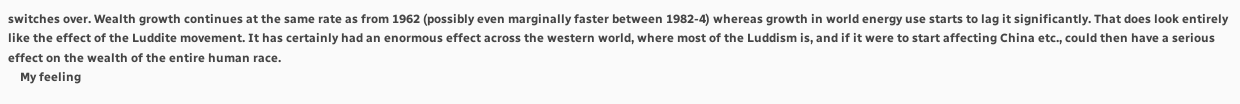switches over. Wealth growth continues at the same rate as from 1962 (possibly even marginally faster between 1982-4) whereas growth in world energy use starts to lag it significantly. That does look entirely like the effect of the Luddite movement. It has certainly had an enormous effect across the western world, where most of the Luddism is, and if it were to start affecting China etc., could then have a serious effect on the wealth of the entire human race.
    My feeling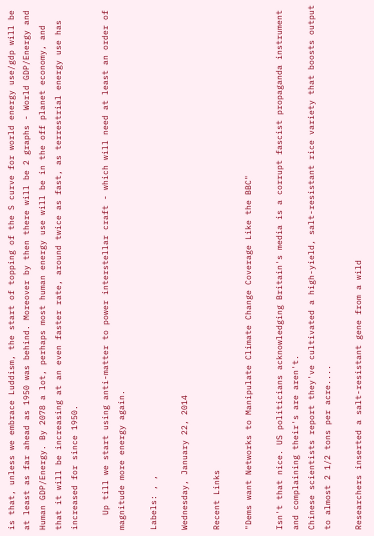is that, unless we embrace Luddism, the start of topping of the S curve for world energy use/gdp will be at least as far ahead as 1950 was behind. Moreover by then there will be 2 graphs - World GDP/Energy and Human GDP/Energy. By 2078 a lot, perhaps most human energy use will be in the off planet economy, and that it will be increasing at an even faster rate, around twice as fast, as terrestrial energy use has increased for since 1950.

   Up till we start using anti-matter to power interstellar craft - which will need at least an order of magnitude more energy again.

Labels: , ,

Wednesday, January 22, 2014

Recent Links

"Dems want Networks to Manipulate Climate Change Coverage Like the BBC"

Isn't that nice. US politicians acknowledging Britain's media is a corrupt fascist propaganda instrument and complaining their's are aren't.
Chinese scientists report they've cultivated a high-yield, salt-resistant rice variety that boosts output to almost 2 1/2 tons per acre....

Researchers inserted a salt-resistant gene from a wild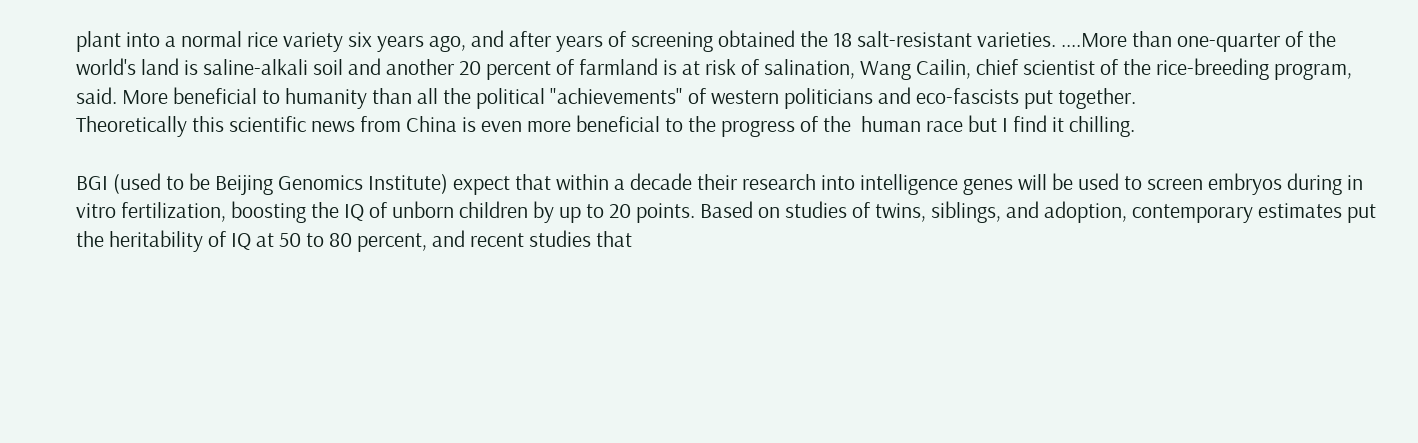plant into a normal rice variety six years ago, and after years of screening obtained the 18 salt-resistant varieties. ....More than one-quarter of the world's land is saline-alkali soil and another 20 percent of farmland is at risk of salination, Wang Cailin, chief scientist of the rice-breeding program, said. More beneficial to humanity than all the political "achievements" of western politicians and eco-fascists put together.
Theoretically this scientific news from China is even more beneficial to the progress of the  human race but I find it chilling.

BGI (used to be Beijing Genomics Institute) expect that within a decade their research into intelligence genes will be used to screen embryos during in vitro fertilization, boosting the IQ of unborn children by up to 20 points. Based on studies of twins, siblings, and adoption, contemporary estimates put the heritability of IQ at 50 to 80 percent, and recent studies that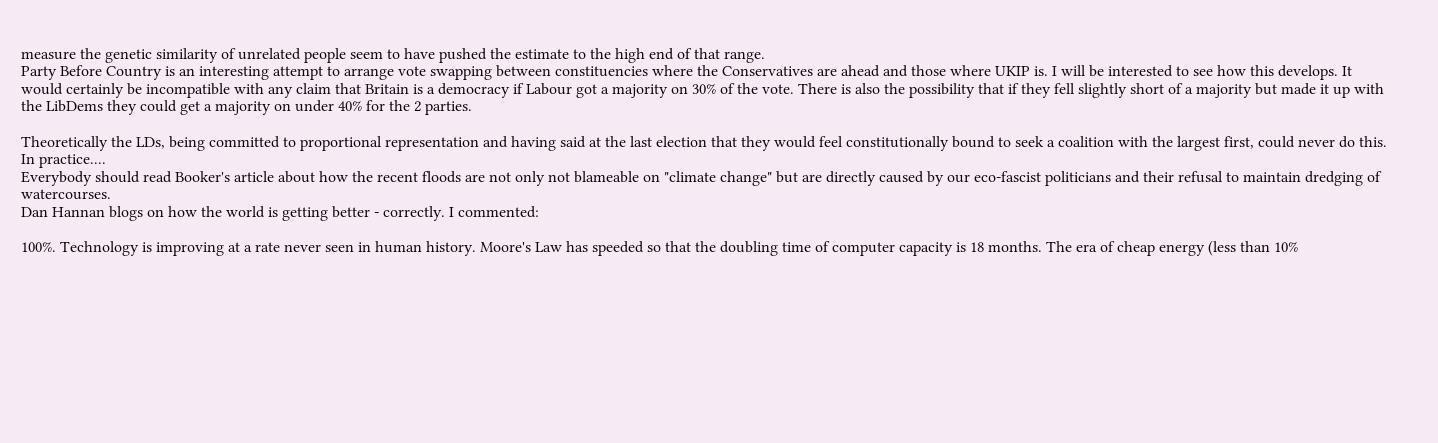measure the genetic similarity of unrelated people seem to have pushed the estimate to the high end of that range.
Party Before Country is an interesting attempt to arrange vote swapping between constituencies where the Conservatives are ahead and those where UKIP is. I will be interested to see how this develops. It would certainly be incompatible with any claim that Britain is a democracy if Labour got a majority on 30% of the vote. There is also the possibility that if they fell slightly short of a majority but made it up with the LibDems they could get a majority on under 40% for the 2 parties.

Theoretically the LDs, being committed to proportional representation and having said at the last election that they would feel constitutionally bound to seek a coalition with the largest first, could never do this. In practice....
Everybody should read Booker's article about how the recent floods are not only not blameable on "climate change" but are directly caused by our eco-fascist politicians and their refusal to maintain dredging of watercourses.
Dan Hannan blogs on how the world is getting better - correctly. I commented:

100%. Technology is improving at a rate never seen in human history. Moore's Law has speeded so that the doubling time of computer capacity is 18 months. The era of cheap energy (less than 10%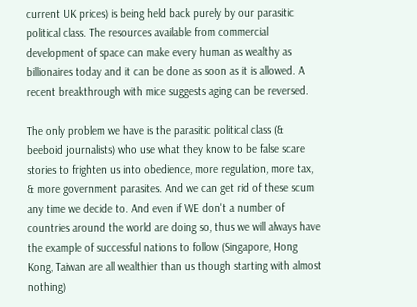current UK prices) is being held back purely by our parasitic political class. The resources available from commercial development of space can make every human as wealthy as billionaires today and it can be done as soon as it is allowed. A recent breakthrough with mice suggests aging can be reversed.

The only problem we have is the parasitic political class (& beeboid journalists) who use what they know to be false scare stories to frighten us into obedience, more regulation, more tax, & more government parasites. And we can get rid of these scum any time we decide to. And even if WE don't a number of countries around the world are doing so, thus we will always have the example of successful nations to follow (Singapore, Hong Kong, Taiwan are all wealthier than us though starting with almost nothing)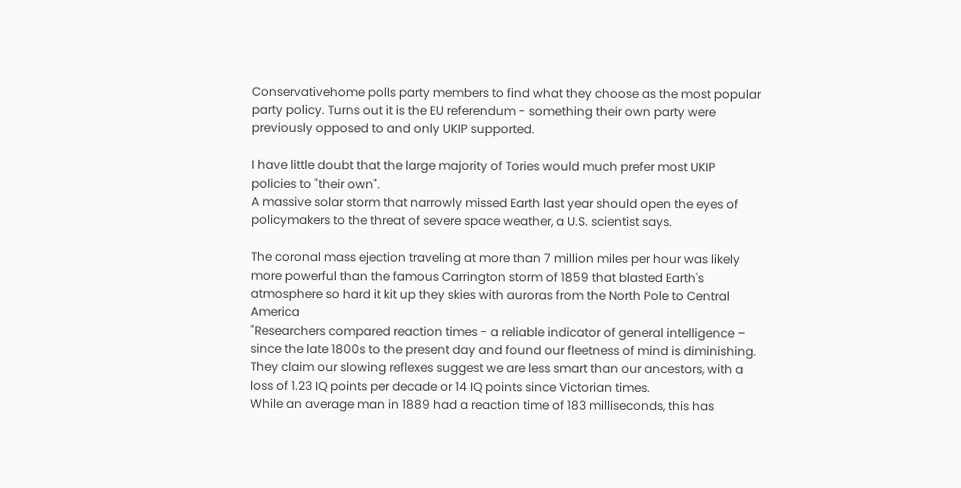Conservativehome polls party members to find what they choose as the most popular party policy. Turns out it is the EU referendum - something their own party were previously opposed to and only UKIP supported.

I have little doubt that the large majority of Tories would much prefer most UKIP policies to "their own".
A massive solar storm that narrowly missed Earth last year should open the eyes of policymakers to the threat of severe space weather, a U.S. scientist says.

The coronal mass ejection traveling at more than 7 million miles per hour was likely more powerful than the famous Carrington storm of 1859 that blasted Earth's atmosphere so hard it kit up they skies with auroras from the North Pole to Central America
"Researchers compared reaction times - a reliable indicator of general intelligence – since the late 1800s to the present day and found our fleetness of mind is diminishing.
They claim our slowing reflexes suggest we are less smart than our ancestors, with a loss of 1.23 IQ points per decade or 14 IQ points since Victorian times.
While an average man in 1889 had a reaction time of 183 milliseconds, this has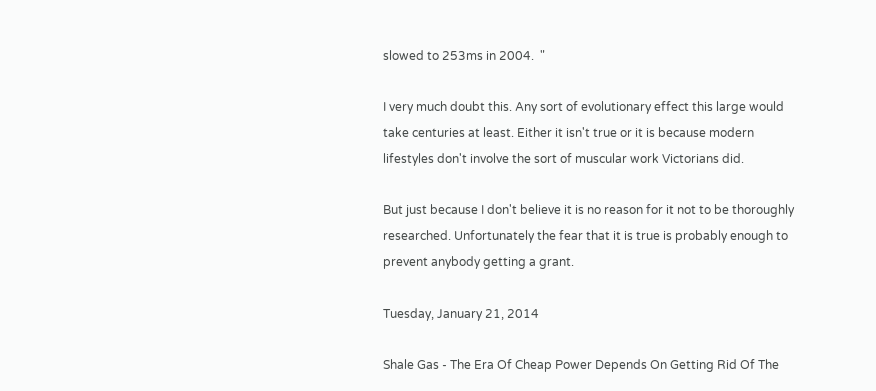slowed to 253ms in 2004.  "

I very much doubt this. Any sort of evolutionary effect this large would take centuries at least. Either it isn't true or it is because modern lifestyles don't involve the sort of muscular work Victorians did.

But just because I don't believe it is no reason for it not to be thoroughly researched. Unfortunately the fear that it is true is probably enough to prevent anybody getting a grant.

Tuesday, January 21, 2014

Shale Gas - The Era Of Cheap Power Depends On Getting Rid Of The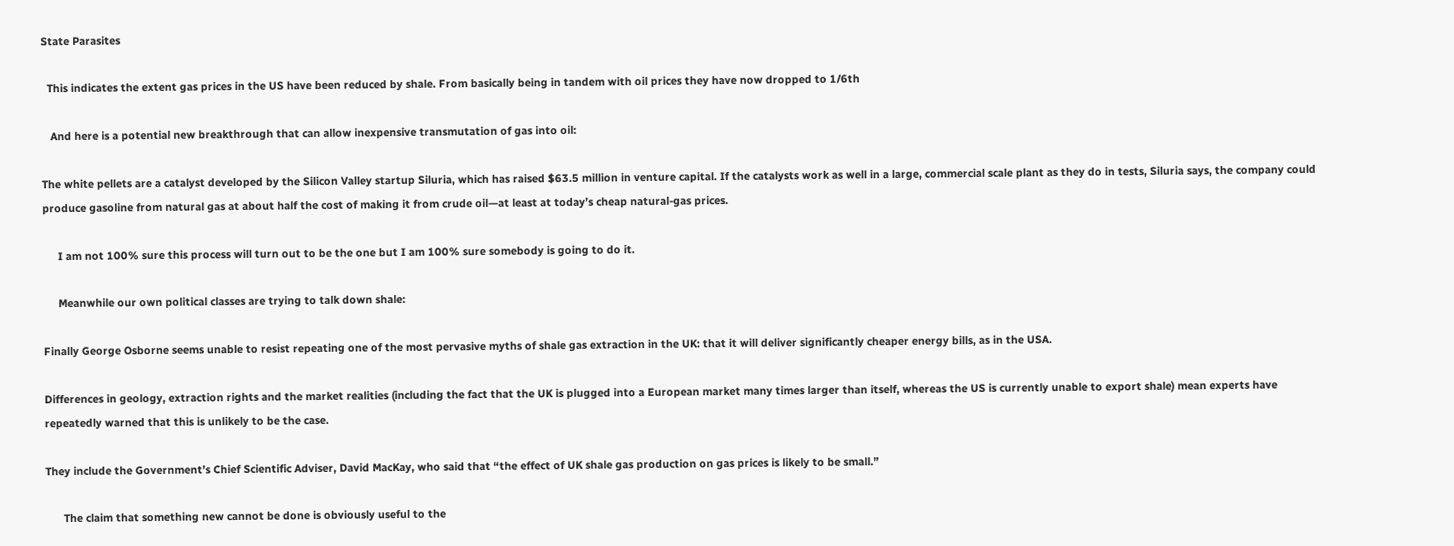State Parasites

  This indicates the extent gas prices in the US have been reduced by shale. From basically being in tandem with oil prices they have now dropped to 1/6th

   And here is a potential new breakthrough that can allow inexpensive transmutation of gas into oil:

The white pellets are a catalyst developed by the Silicon Valley startup Siluria, which has raised $63.5 million in venture capital. If the catalysts work as well in a large, commercial scale plant as they do in tests, Siluria says, the company could produce gasoline from natural gas at about half the cost of making it from crude oil—at least at today’s cheap natural-gas prices.

     I am not 100% sure this process will turn out to be the one but I am 100% sure somebody is going to do it.

     Meanwhile our own political classes are trying to talk down shale:

Finally George Osborne seems unable to resist repeating one of the most pervasive myths of shale gas extraction in the UK: that it will deliver significantly cheaper energy bills, as in the USA.

Differences in geology, extraction rights and the market realities (including the fact that the UK is plugged into a European market many times larger than itself, whereas the US is currently unable to export shale) mean experts have repeatedly warned that this is unlikely to be the case.

They include the Government’s Chief Scientific Adviser, David MacKay, who said that “the effect of UK shale gas production on gas prices is likely to be small.”

      The claim that something new cannot be done is obviously useful to the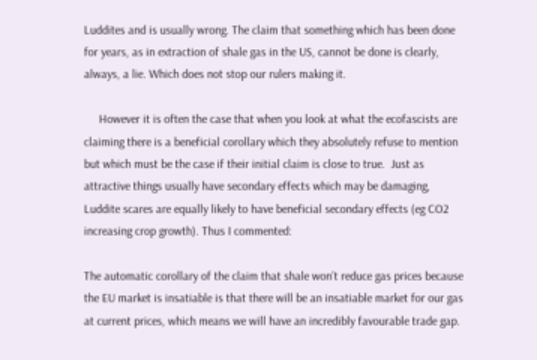Luddites and is usually wrong. The claim that something which has been done for years, as in extraction of shale gas in the US, cannot be done is clearly, always, a lie. Which does not stop our rulers making it.

     However it is often the case that when you look at what the ecofascists are claiming there is a beneficial corollary which they absolutely refuse to mention but which must be the case if their initial claim is close to true.  Just as attractive things usually have secondary effects which may be damaging, Luddite scares are equally likely to have beneficial secondary effects (eg CO2 increasing crop growth). Thus I commented:

The automatic corollary of the claim that shale won’t reduce gas prices because the EU market is insatiable is that there will be an insatiable market for our gas at current prices, which means we will have an incredibly favourable trade gap.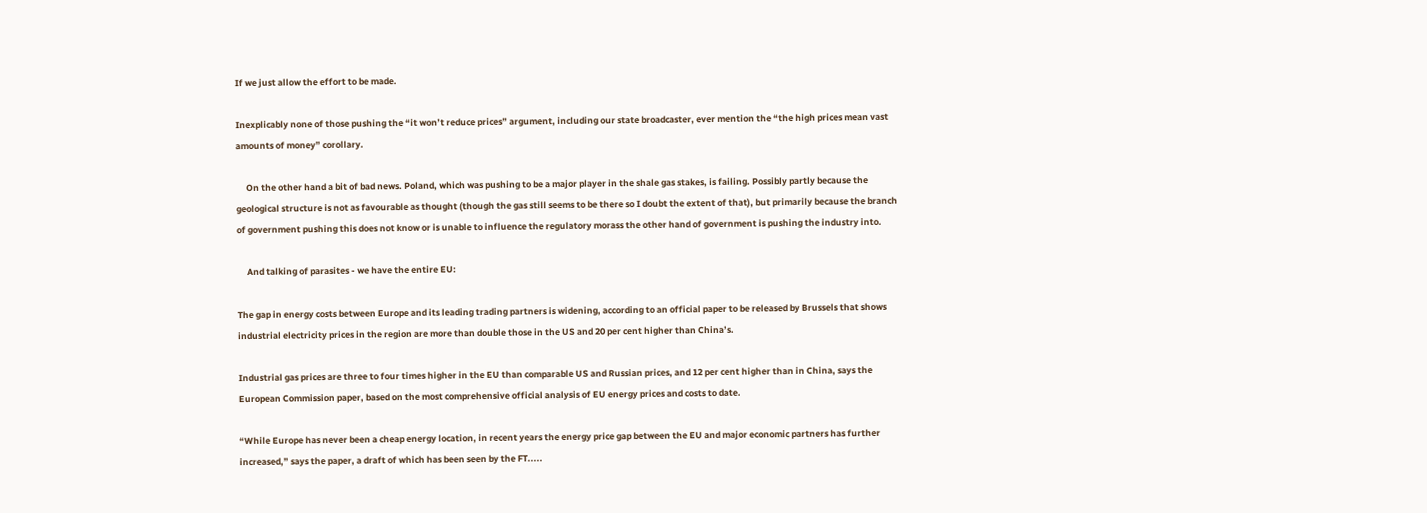If we just allow the effort to be made.

Inexplicably none of those pushing the “it won’t reduce prices” argument, including our state broadcaster, ever mention the “the high prices mean vast amounts of money” corollary.

     On the other hand a bit of bad news. Poland, which was pushing to be a major player in the shale gas stakes, is failing. Possibly partly because the geological structure is not as favourable as thought (though the gas still seems to be there so I doubt the extent of that), but primarily because the branch of government pushing this does not know or is unable to influence the regulatory morass the other hand of government is pushing the industry into.

     And talking of parasites - we have the entire EU:

The gap in energy costs between Europe and its leading trading partners is widening, according to an official paper to be released by Brussels that shows industrial electricity prices in the region are more than double those in the US and 20 per cent higher than China’s.

Industrial gas prices are three to four times higher in the EU than comparable US and Russian prices, and 12 per cent higher than in China, says the European Commission paper, based on the most comprehensive official analysis of EU energy prices and costs to date.

“While Europe has never been a cheap energy location, in recent years the energy price gap between the EU and major economic partners has further increased,” says the paper, a draft of which has been seen by the FT.....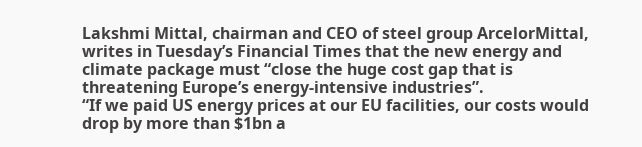Lakshmi Mittal, chairman and CEO of steel group ArcelorMittal, writes in Tuesday’s Financial Times that the new energy and climate package must “close the huge cost gap that is threatening Europe’s energy-intensive industries”.
“If we paid US energy prices at our EU facilities, our costs would drop by more than $1bn a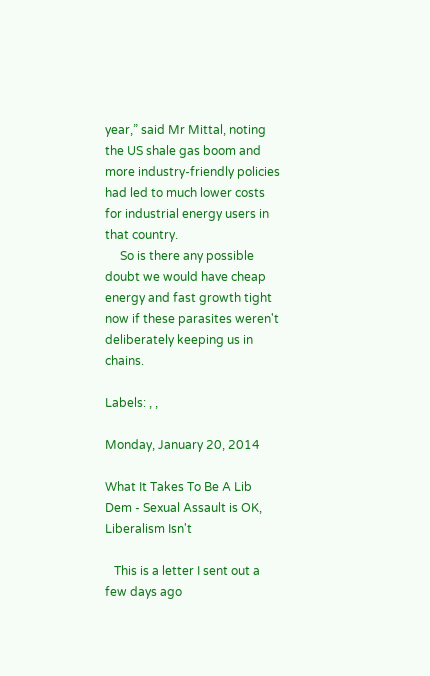year,” said Mr Mittal, noting the US shale gas boom and more industry-friendly policies had led to much lower costs for industrial energy users in that country.
     So is there any possible doubt we would have cheap energy and fast growth tight now if these parasites weren't deliberately keeping us in chains.

Labels: , ,

Monday, January 20, 2014

What It Takes To Be A Lib Dem - Sexual Assault is OK, Liberalism Isn't

   This is a letter I sent out a few days ago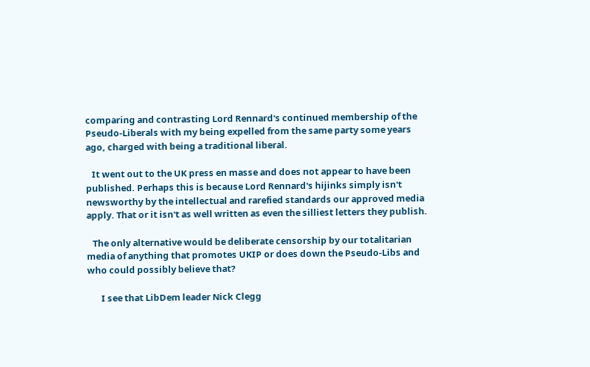comparing and contrasting Lord Rennard's continued membership of the Pseudo-Liberals with my being expelled from the same party some years ago, charged with being a traditional liberal.

   It went out to the UK press en masse and does not appear to have been published. Perhaps this is because Lord Rennard's hijinks simply isn't newsworthy by the intellectual and rarefied standards our approved media apply. That or it isn't as well written as even the silliest letters they publish.

   The only alternative would be deliberate censorship by our totalitarian media of anything that promotes UKIP or does down the Pseudo-Libs and who could possibly believe that?

       I see that LibDem leader Nick Clegg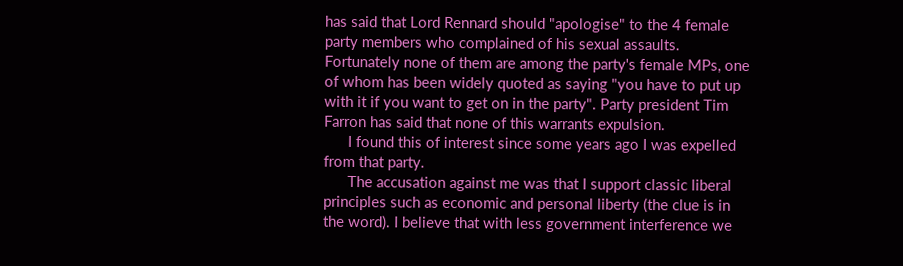has said that Lord Rennard should "apologise" to the 4 female party members who complained of his sexual assaults. Fortunately none of them are among the party's female MPs, one of whom has been widely quoted as saying "you have to put up with it if you want to get on in the party". Party president Tim Farron has said that none of this warrants expulsion.
      I found this of interest since some years ago I was expelled from that party.
      The accusation against me was that I support classic liberal principles such as economic and personal liberty (the clue is in the word). I believe that with less government interference we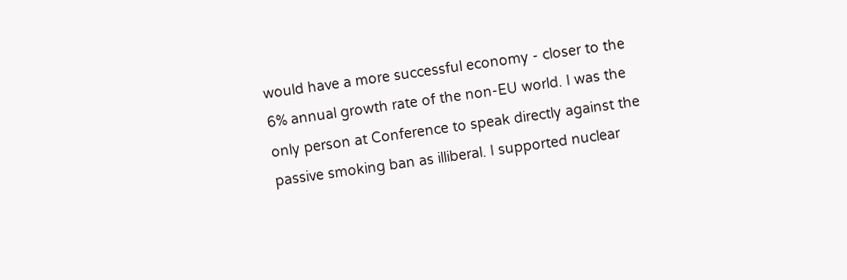would have a more successful economy - closer to the 6% annual growth rate of the non-EU world. I was the only person at Conference to speak directly against the passive smoking ban as illiberal. I supported nuclear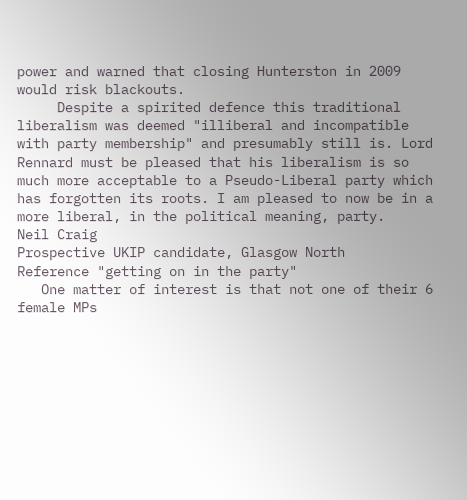power and warned that closing Hunterston in 2009 would risk blackouts.
     Despite a spirited defence this traditional liberalism was deemed "illiberal and incompatible with party membership" and presumably still is. Lord Rennard must be pleased that his liberalism is so much more acceptable to a Pseudo-Liberal party which has forgotten its roots. I am pleased to now be in a more liberal, in the political meaning, party.
Neil Craig
Prospective UKIP candidate, Glasgow North
Reference "getting on in the party"
   One matter of interest is that not one of their 6 female MPs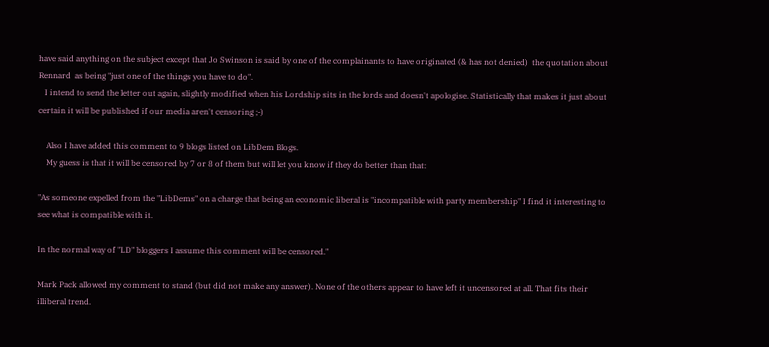have said anything on the subject except that Jo Swinson is said by one of the complainants to have originated (& has not denied)  the quotation about Rennard  as being "just one of the things you have to do".
   I intend to send the letter out again, slightly modified when his Lordship sits in the lords and doesn't apologise. Statistically that makes it just about certain it will be published if our media aren't censoring ;-)

    Also I have added this comment to 9 blogs listed on LibDem Blogs.
    My guess is that it will be censored by 7 or 8 of them but will let you know if they do better than that:

"As someone expelled from the "LibDems" on a charge that being an economic liberal is "incompatible with party membership" I find it interesting to see what is compatible with it.

In the normal way of "LD" bloggers I assume this comment will be censored."

Mark Pack allowed my comment to stand (but did not make any answer). None of the others appear to have left it uncensored at all. That fits their illiberal trend.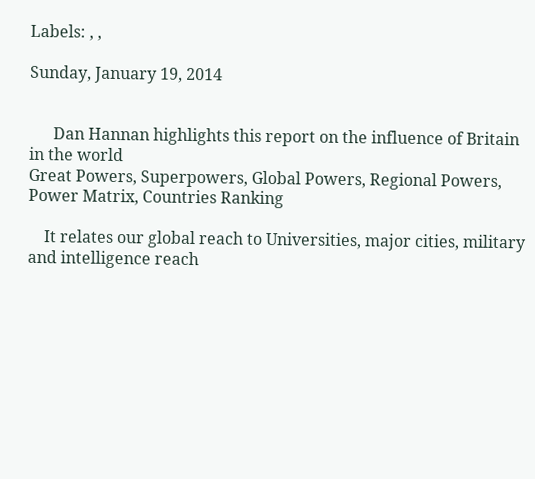Labels: , ,

Sunday, January 19, 2014


      Dan Hannan highlights this report on the influence of Britain in the world
Great Powers, Superpowers, Global Powers, Regional Powers, Power Matrix, Countries Ranking

    It relates our global reach to Universities, major cities, military and intelligence reach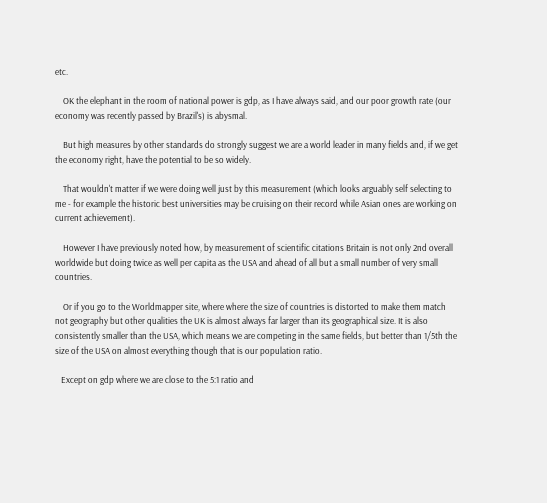etc.

    OK the elephant in the room of national power is gdp, as I have always said, and our poor growth rate (our economy was recently passed by Brazil's) is abysmal.

    But high measures by other standards do strongly suggest we are a world leader in many fields and, if we get the economy right, have the potential to be so widely.

    That wouldn't matter if we were doing well just by this measurement (which looks arguably self selecting to me - for example the historic best universities may be cruising on their record while Asian ones are working on current achievement).

    However I have previously noted how, by measurement of scientific citations Britain is not only 2nd overall worldwide but doing twice as well per capita as the USA and ahead of all but a small number of very small countries.

    Or if you go to the Worldmapper site, where where the size of countries is distorted to make them match not geography but other qualities the UK is almost always far larger than its geographical size. It is also consistently smaller than the USA, which means we are competing in the same fields, but better than 1/5th the size of the USA on almost everything though that is our population ratio.

   Except on gdp where we are close to the 5:1 ratio and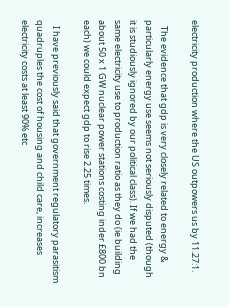electricity production where the US outpowers us by 11.27:1.

   The evidence that gdp is very closely related to energy & particularly energy use seems not seriously disputed (though it is studiously ignored by our political class). If we had the same electricity use to production ratio as they do (ie building about 50 x 1 GW nuclear power stations costing inder £800 bn each) we could expect gdp to rise 2.25 times.

   I have previously said that government regulatory parasitism quadruples the cost of housing and child care, increases electricity costs at least 90% etc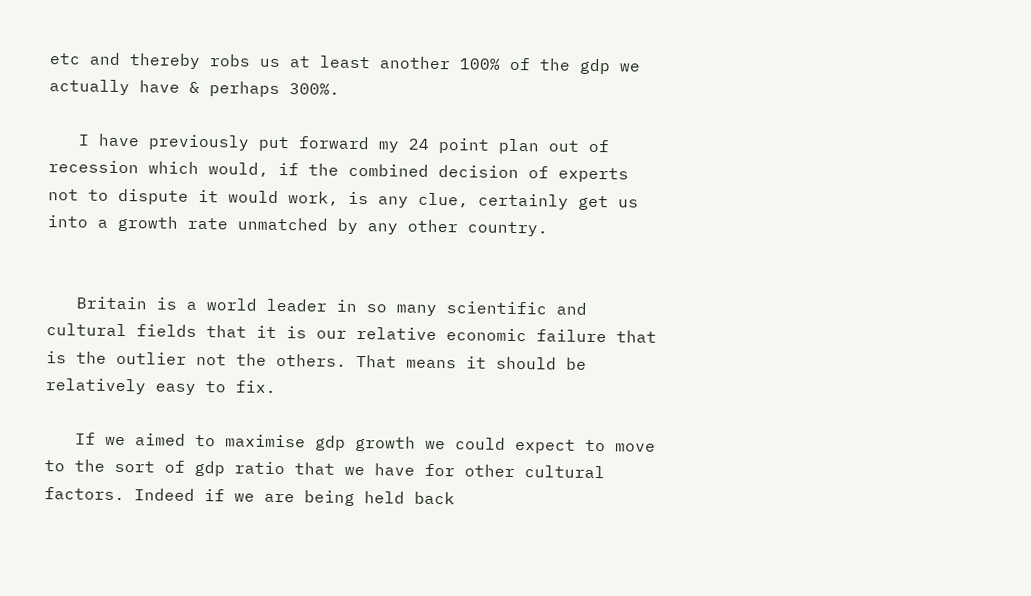etc and thereby robs us at least another 100% of the gdp we actually have & perhaps 300%.

   I have previously put forward my 24 point plan out of recession which would, if the combined decision of experts not to dispute it would work, is any clue, certainly get us into a growth rate unmatched by any other country.


   Britain is a world leader in so many scientific and cultural fields that it is our relative economic failure that is the outlier not the others. That means it should be relatively easy to fix.

   If we aimed to maximise gdp growth we could expect to move to the sort of gdp ratio that we have for other cultural factors. Indeed if we are being held back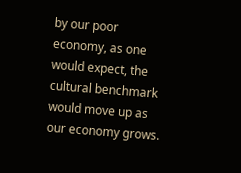by our poor economy, as one would expect, the cultural benchmark would move up as our economy grows.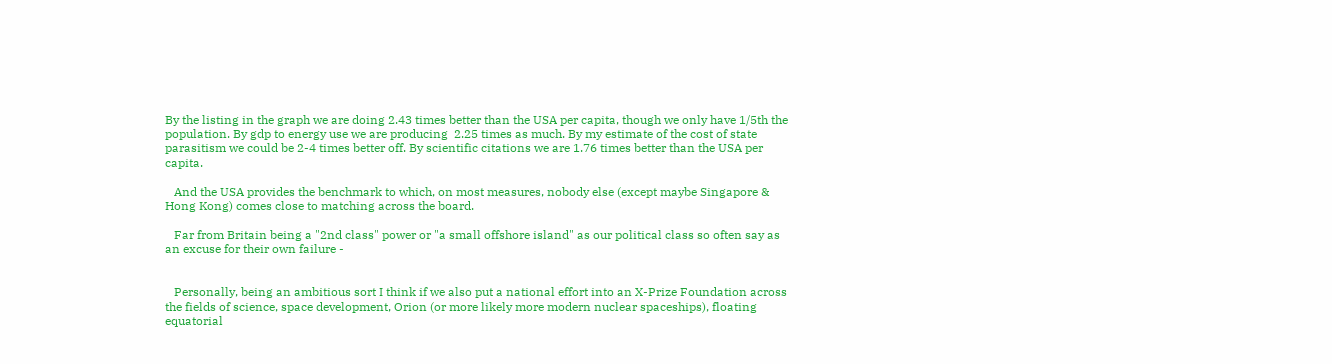By the listing in the graph we are doing 2.43 times better than the USA per capita, though we only have 1/5th the population. By gdp to energy use we are producing  2.25 times as much. By my estimate of the cost of state parasitism we could be 2-4 times better off. By scientific citations we are 1.76 times better than the USA per capita.

   And the USA provides the benchmark to which, on most measures, nobody else (except maybe Singapore & Hong Kong) comes close to matching across the board.

   Far from Britain being a "2nd class" power or "a small offshore island" as our political class so often say as an excuse for their own failure -


   Personally, being an ambitious sort I think if we also put a national effort into an X-Prize Foundation across the fields of science, space development, Orion (or more likely more modern nuclear spaceships), floating equatorial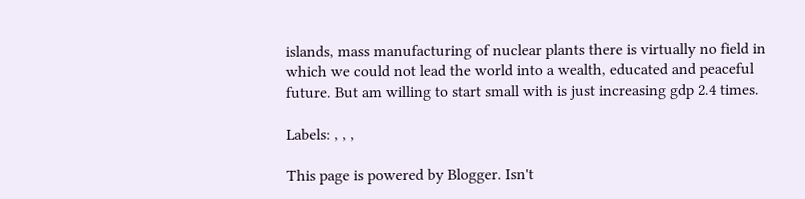islands, mass manufacturing of nuclear plants there is virtually no field in which we could not lead the world into a wealth, educated and peaceful future. But am willing to start small with is just increasing gdp 2.4 times.

Labels: , , ,

This page is powered by Blogger. Isn't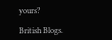yours?

British Blogs.